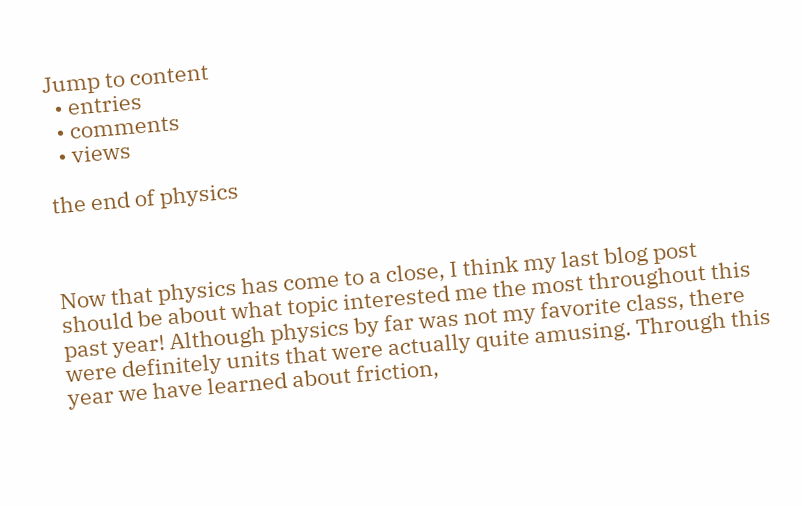Jump to content
  • entries
  • comments
  • views

the end of physics



Now that physics has come to a close, I think my last blog post should be about what topic interested me the most throughout this past year! Although physics by far was not my favorite class, there were definitely units that were actually quite amusing. Through this year we have learned about friction,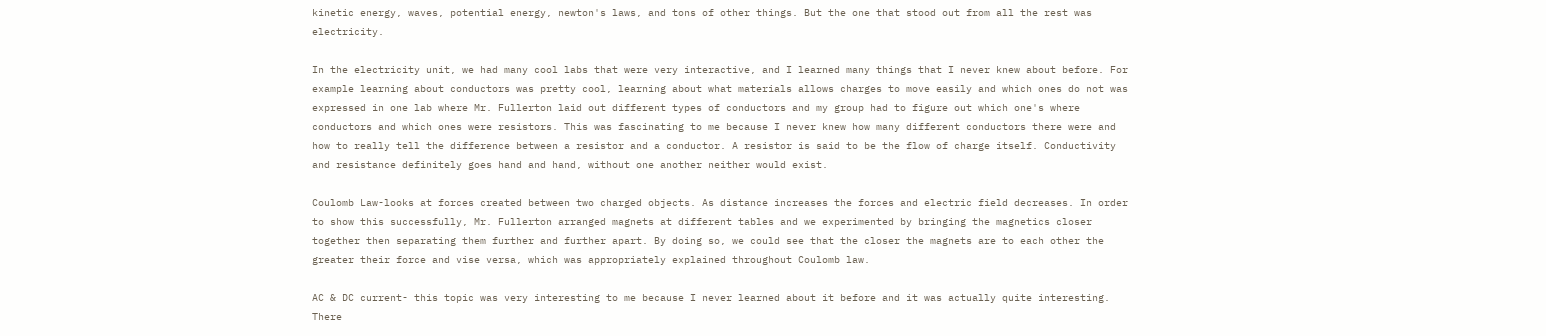kinetic energy, waves, potential energy, newton's laws, and tons of other things. But the one that stood out from all the rest was electricity.

In the electricity unit, we had many cool labs that were very interactive, and I learned many things that I never knew about before. For example learning about conductors was pretty cool, learning about what materials allows charges to move easily and which ones do not was expressed in one lab where Mr. Fullerton laid out different types of conductors and my group had to figure out which one's where conductors and which ones were resistors. This was fascinating to me because I never knew how many different conductors there were and how to really tell the difference between a resistor and a conductor. A resistor is said to be the flow of charge itself. Conductivity and resistance definitely goes hand and hand, without one another neither would exist.

Coulomb Law-looks at forces created between two charged objects. As distance increases the forces and electric field decreases. In order to show this successfully, Mr. Fullerton arranged magnets at different tables and we experimented by bringing the magnetics closer together then separating them further and further apart. By doing so, we could see that the closer the magnets are to each other the greater their force and vise versa, which was appropriately explained throughout Coulomb law.

AC & DC current- this topic was very interesting to me because I never learned about it before and it was actually quite interesting. There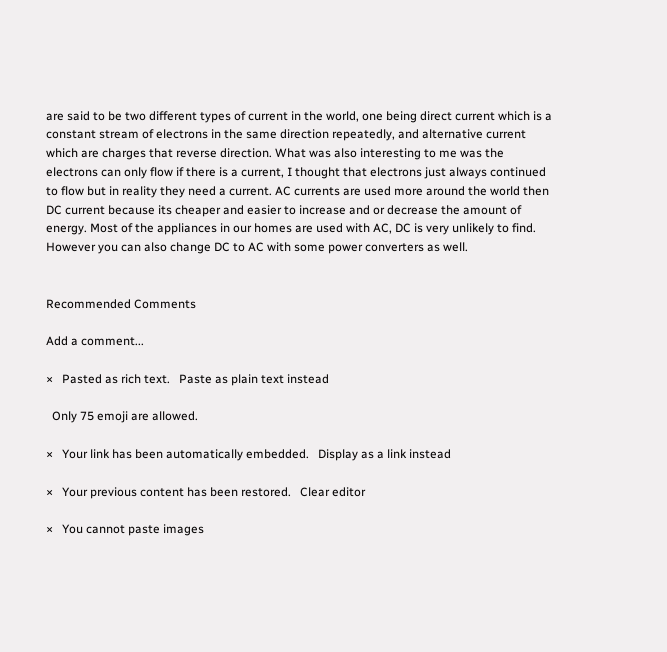are said to be two different types of current in the world, one being direct current which is a constant stream of electrons in the same direction repeatedly, and alternative current which are charges that reverse direction. What was also interesting to me was the electrons can only flow if there is a current, I thought that electrons just always continued to flow but in reality they need a current. AC currents are used more around the world then DC current because its cheaper and easier to increase and or decrease the amount of energy. Most of the appliances in our homes are used with AC, DC is very unlikely to find. However you can also change DC to AC with some power converters as well.


Recommended Comments

Add a comment...

×   Pasted as rich text.   Paste as plain text instead

  Only 75 emoji are allowed.

×   Your link has been automatically embedded.   Display as a link instead

×   Your previous content has been restored.   Clear editor

×   You cannot paste images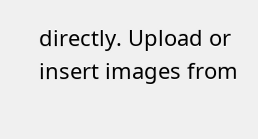directly. Upload or insert images from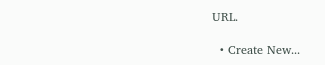URL.

  • Create New...